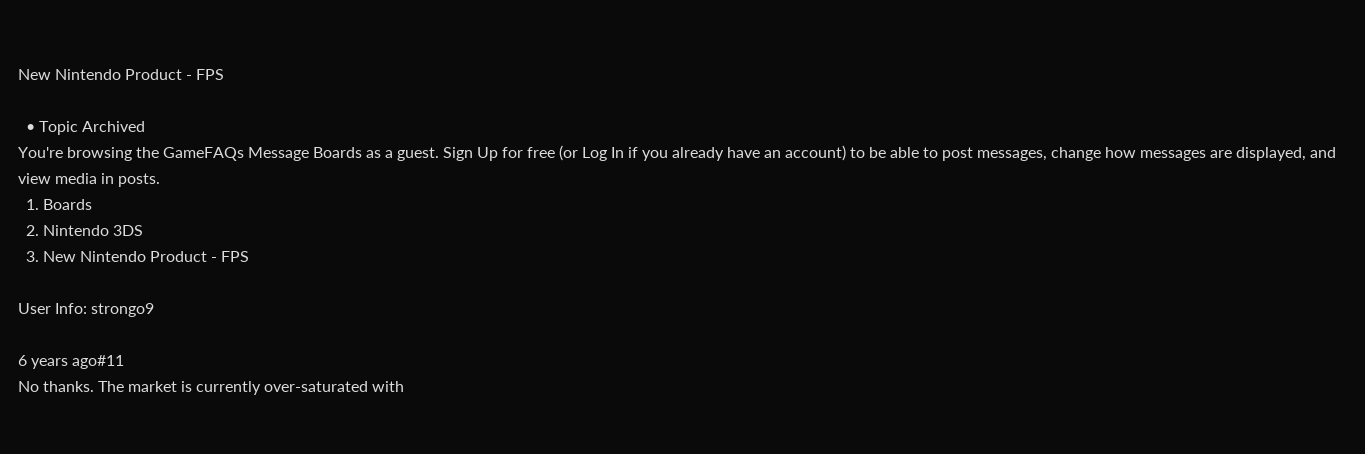New Nintendo Product - FPS

  • Topic Archived
You're browsing the GameFAQs Message Boards as a guest. Sign Up for free (or Log In if you already have an account) to be able to post messages, change how messages are displayed, and view media in posts.
  1. Boards
  2. Nintendo 3DS
  3. New Nintendo Product - FPS

User Info: strongo9

6 years ago#11
No thanks. The market is currently over-saturated with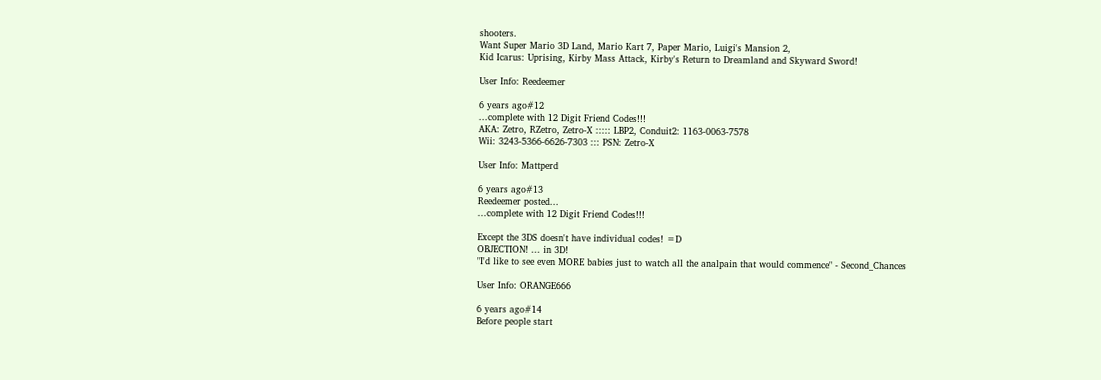shooters.
Want Super Mario 3D Land, Mario Kart 7, Paper Mario, Luigi's Mansion 2,
Kid Icarus: Uprising, Kirby Mass Attack, Kirby's Return to Dreamland and Skyward Sword!

User Info: Reedeemer

6 years ago#12
...complete with 12 Digit Friend Codes!!!
AKA: Zetro, RZetro, Zetro-X ::::: LBP2, Conduit2: 1163-0063-7578
Wii: 3243-5366-6626-7303 ::: PSN: Zetro-X

User Info: Mattperd

6 years ago#13
Reedeemer posted...
...complete with 12 Digit Friend Codes!!!

Except the 3DS doesn't have individual codes! =D
OBJECTION! ... in 3D!
"I'd like to see even MORE babies just to watch all the analpain that would commence" - Second_Chances

User Info: ORANGE666

6 years ago#14
Before people start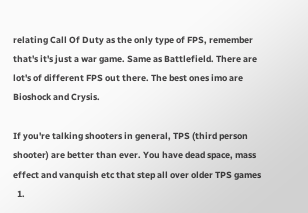relating Call Of Duty as the only type of FPS, remember that's it's just a war game. Same as Battlefield. There are lot's of different FPS out there. The best ones imo are Bioshock and Crysis.

If you're talking shooters in general, TPS (third person shooter) are better than ever. You have dead space, mass effect and vanquish etc that step all over older TPS games
  1.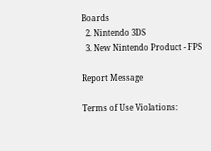Boards
  2. Nintendo 3DS
  3. New Nintendo Product - FPS

Report Message

Terms of Use Violations: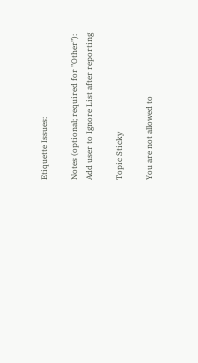Etiquette Issues:

Notes (optional; required for "Other"):
Add user to Ignore List after reporting

Topic Sticky

You are not allowed to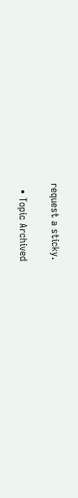request a sticky.

  • Topic Archived